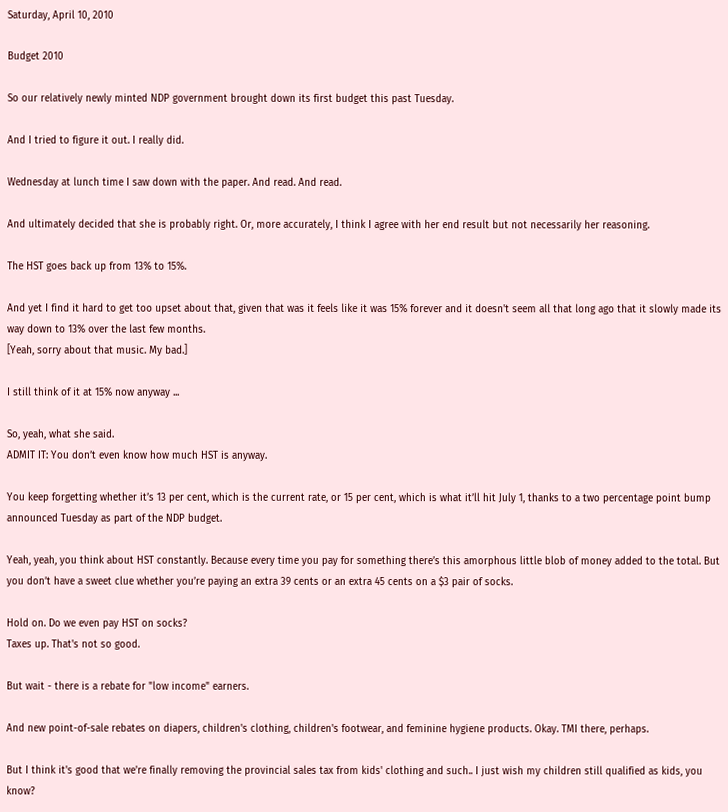Saturday, April 10, 2010

Budget 2010

So our relatively newly minted NDP government brought down its first budget this past Tuesday.

And I tried to figure it out. I really did.

Wednesday at lunch time I saw down with the paper. And read. And read.

And ultimately decided that she is probably right. Or, more accurately, I think I agree with her end result but not necessarily her reasoning.

The HST goes back up from 13% to 15%.

And yet I find it hard to get too upset about that, given that was it feels like it was 15% forever and it doesn't seem all that long ago that it slowly made its way down to 13% over the last few months.
[Yeah, sorry about that music. My bad.]

I still think of it at 15% now anyway ...

So, yeah, what she said.
ADMIT IT: You don’t even know how much HST is anyway.

You keep forgetting whether it’s 13 per cent, which is the current rate, or 15 per cent, which is what it’ll hit July 1, thanks to a two percentage point bump announced Tuesday as part of the NDP budget.

Yeah, yeah, you think about HST constantly. Because every time you pay for something there’s this amorphous little blob of money added to the total. But you don’t have a sweet clue whether you’re paying an extra 39 cents or an extra 45 cents on a $3 pair of socks.

Hold on. Do we even pay HST on socks?
Taxes up. That's not so good.

But wait - there is a rebate for "low income" earners.

And new point-of-sale rebates on diapers, children's clothing, children's footwear, and feminine hygiene products. Okay. TMI there, perhaps.

But I think it's good that we're finally removing the provincial sales tax from kids' clothing and such.. I just wish my children still qualified as kids, you know?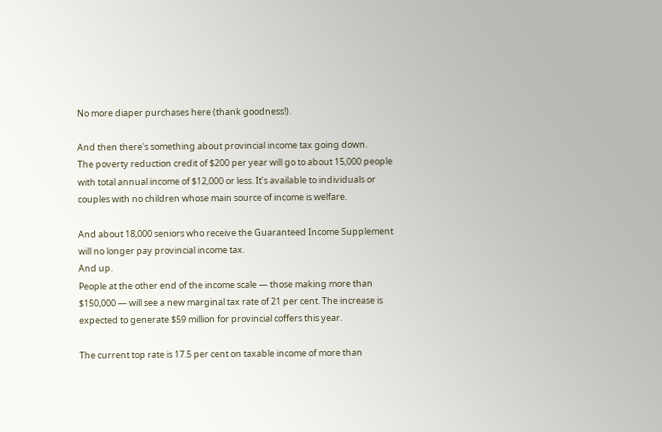No more diaper purchases here (thank goodness!).

And then there's something about provincial income tax going down.
The poverty reduction credit of $200 per year will go to about 15,000 people with total annual income of $12,000 or less. It’s available to individuals or couples with no children whose main source of income is welfare.

And about 18,000 seniors who receive the Guaranteed Income Supplement will no longer pay provincial income tax.
And up.
People at the other end of the income scale — those making more than $150,000 — will see a new marginal tax rate of 21 per cent. The increase is expected to generate $59 million for provincial coffers this year.

The current top rate is 17.5 per cent on taxable income of more than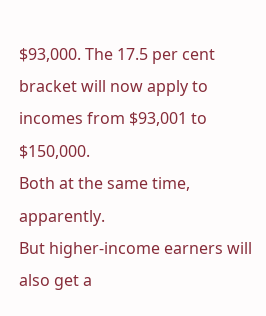$93,000. The 17.5 per cent bracket will now apply to incomes from $93,001 to $150,000.
Both at the same time, apparently.
But higher-income earners will also get a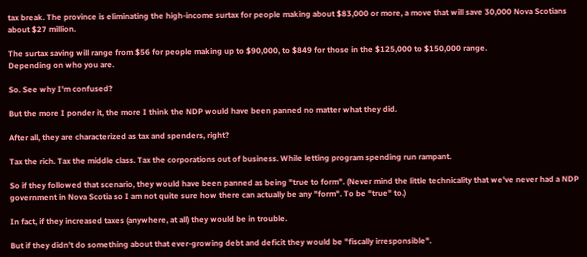tax break. The province is eliminating the high-income surtax for people making about $83,000 or more, a move that will save 30,000 Nova Scotians about $27 million.

The surtax saving will range from $56 for people making up to $90,000, to $849 for those in the $125,000 to $150,000 range.
Depending on who you are.

So. See why I'm confused?

But the more I ponder it, the more I think the NDP would have been panned no matter what they did.

After all, they are characterized as tax and spenders, right?

Tax the rich. Tax the middle class. Tax the corporations out of business. While letting program spending run rampant.

So if they followed that scenario, they would have been panned as being "true to form". (Never mind the little technicality that we've never had a NDP government in Nova Scotia so I am not quite sure how there can actually be any "form". To be "true" to.)

In fact, if they increased taxes (anywhere, at all) they would be in trouble.

But if they didn't do something about that ever-growing debt and deficit they would be "fiscally irresponsible".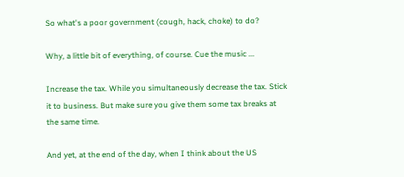So what's a poor government (cough, hack, choke) to do?

Why, a little bit of everything, of course. Cue the music ...

Increase the tax. While you simultaneously decrease the tax. Stick it to business. But make sure you give them some tax breaks at the same time.

And yet, at the end of the day, when I think about the US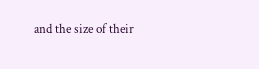and the size of their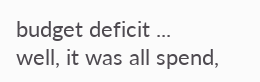budget deficit ... well, it was all spend,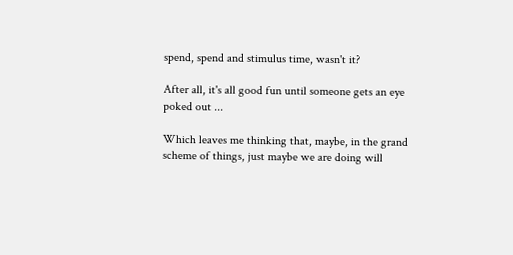spend, spend and stimulus time, wasn't it?

After all, it's all good fun until someone gets an eye poked out ...

Which leaves me thinking that, maybe, in the grand scheme of things, just maybe we are doing will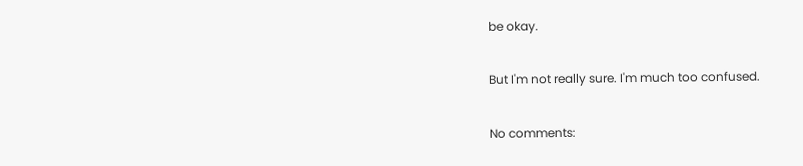be okay.

But I'm not really sure. I'm much too confused.

No comments: